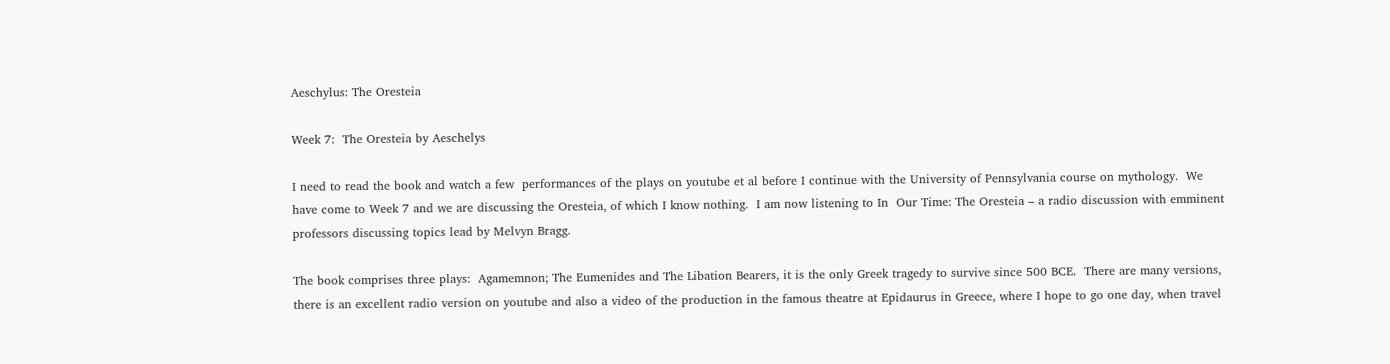Aeschylus: The Oresteia

Week 7:  The Oresteia by Aeschelys

I need to read the book and watch a few  performances of the plays on youtube et al before I continue with the University of Pennsylvania course on mythology.  We have come to Week 7 and we are discussing the Oresteia, of which I know nothing.  I am now listening to In  Our Time: The Oresteia – a radio discussion with emminent professors discussing topics lead by Melvyn Bragg.

The book comprises three plays:  Agamemnon; The Eumenides and The Libation Bearers, it is the only Greek tragedy to survive since 500 BCE.  There are many versions, there is an excellent radio version on youtube and also a video of the production in the famous theatre at Epidaurus in Greece, where I hope to go one day, when travel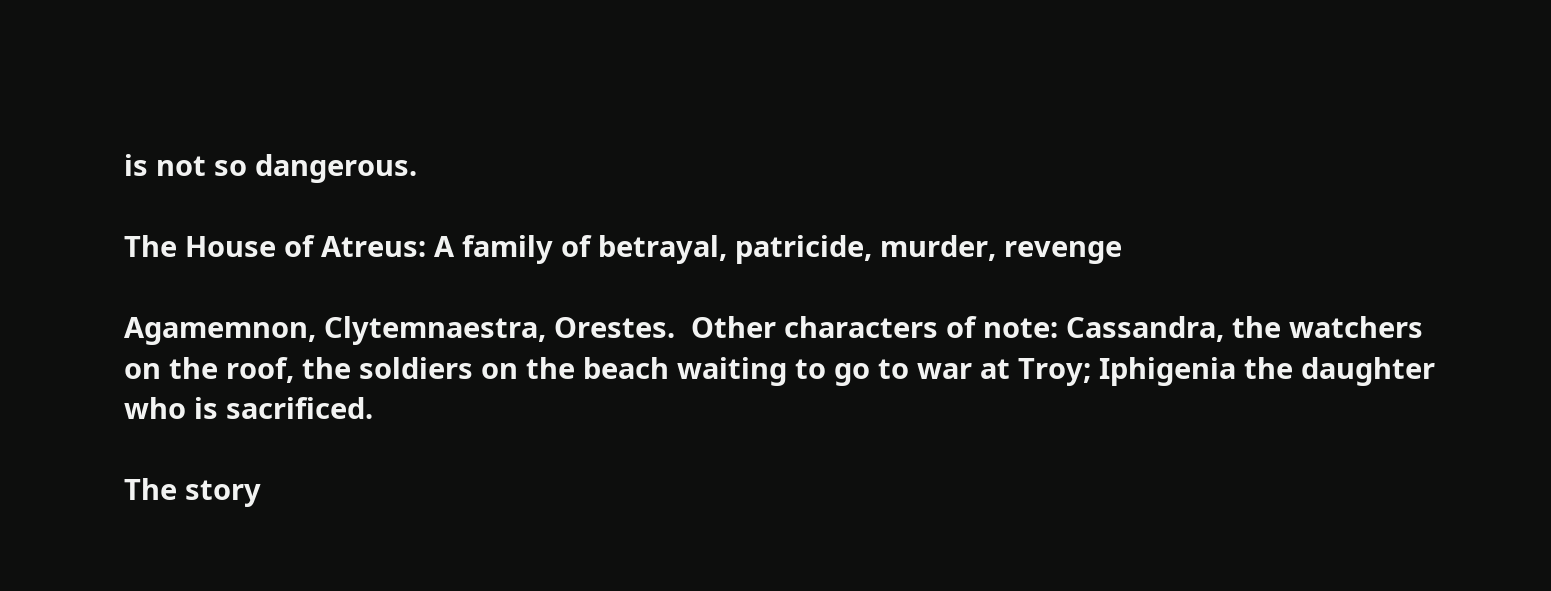is not so dangerous.

The House of Atreus: A family of betrayal, patricide, murder, revenge

Agamemnon, Clytemnaestra, Orestes.  Other characters of note: Cassandra, the watchers on the roof, the soldiers on the beach waiting to go to war at Troy; Iphigenia the daughter who is sacrificed.

The story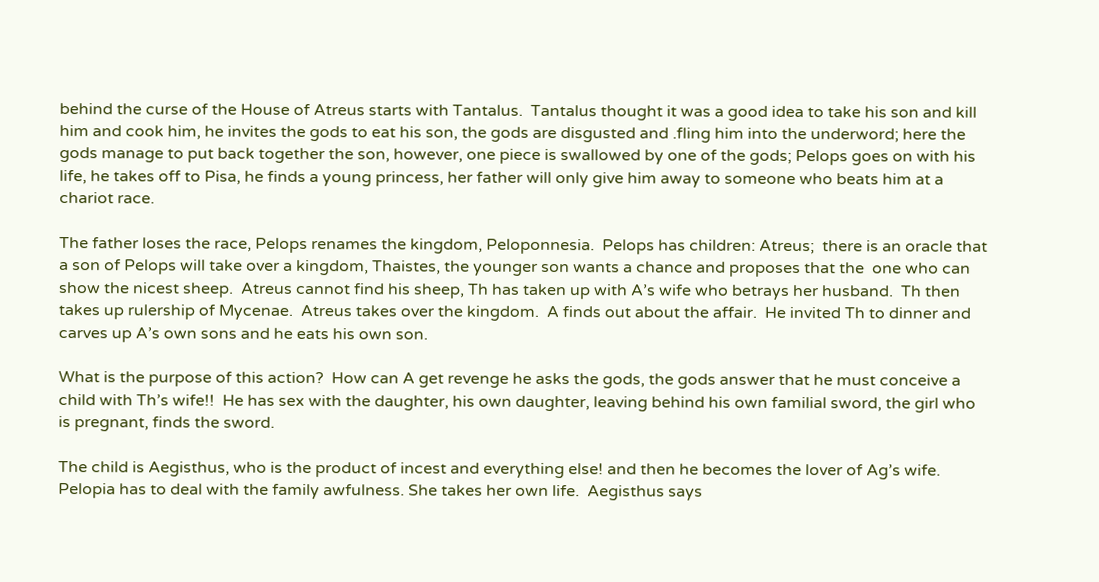behind the curse of the House of Atreus starts with Tantalus.  Tantalus thought it was a good idea to take his son and kill him and cook him, he invites the gods to eat his son, the gods are disgusted and .fling him into the underword; here the gods manage to put back together the son, however, one piece is swallowed by one of the gods; Pelops goes on with his life, he takes off to Pisa, he finds a young princess, her father will only give him away to someone who beats him at a chariot race.

The father loses the race, Pelops renames the kingdom, Peloponnesia.  Pelops has children: Atreus;  there is an oracle that a son of Pelops will take over a kingdom, Thaistes, the younger son wants a chance and proposes that the  one who can show the nicest sheep.  Atreus cannot find his sheep, Th has taken up with A’s wife who betrays her husband.  Th then takes up rulership of Mycenae.  Atreus takes over the kingdom.  A finds out about the affair.  He invited Th to dinner and carves up A’s own sons and he eats his own son.

What is the purpose of this action?  How can A get revenge he asks the gods, the gods answer that he must conceive a child with Th’s wife!!  He has sex with the daughter, his own daughter, leaving behind his own familial sword, the girl who is pregnant, finds the sword.

The child is Aegisthus, who is the product of incest and everything else! and then he becomes the lover of Ag’s wife. Pelopia has to deal with the family awfulness. She takes her own life.  Aegisthus says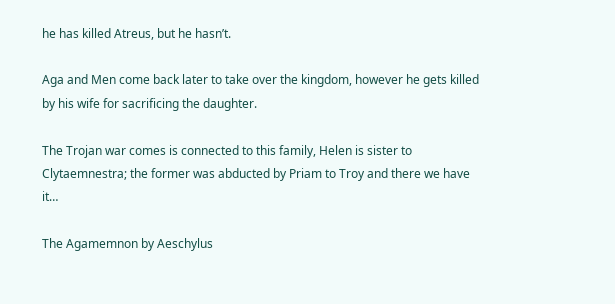he has killed Atreus, but he hasn’t.

Aga and Men come back later to take over the kingdom, however he gets killed by his wife for sacrificing the daughter.

The Trojan war comes is connected to this family, Helen is sister to Clytaemnestra; the former was abducted by Priam to Troy and there we have it…

The Agamemnon by Aeschylus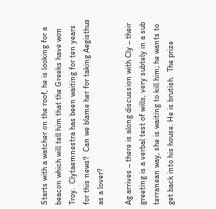Starts with a watcher on the roof, he is looking for a beacon which will tell him that the Greeks have won Troy.  Clytaemnestra has been waiting for ten years for this news?  Can we blame her for taking Aegisthus as a lover?

Ag arrives – there is along discussion with Cly – their greeting is a verbal test of wills, very subtely in a sub terranean way, she is waiting to kill him; he wants to get back into his house. He is brutish.  The prize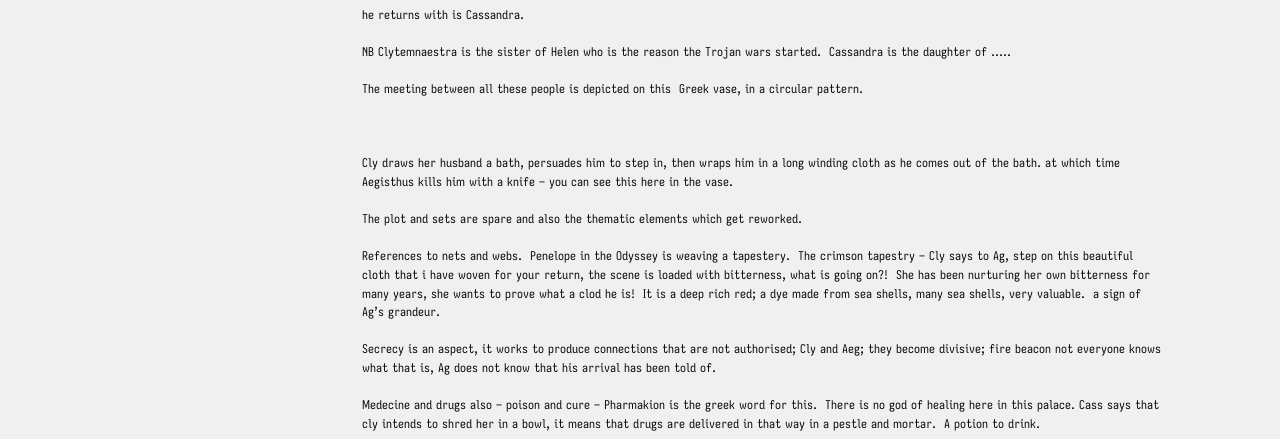he returns with is Cassandra.

NB Clytemnaestra is the sister of Helen who is the reason the Trojan wars started.  Cassandra is the daughter of …..

The meeting between all these people is depicted on this  Greek vase, in a circular pattern.



Cly draws her husband a bath, persuades him to step in, then wraps him in a long winding cloth as he comes out of the bath. at which time Aegisthus kills him with a knife – you can see this here in the vase.

The plot and sets are spare and also the thematic elements which get reworked.

References to nets and webs.  Penelope in the Odyssey is weaving a tapestery.  The crimson tapestry – Cly says to Ag, step on this beautiful cloth that i have woven for your return, the scene is loaded with bitterness, what is going on?!  She has been nurturing her own bitterness for many years, she wants to prove what a clod he is!  It is a deep rich red; a dye made from sea shells, many sea shells, very valuable.  a sign of Ag’s grandeur.

Secrecy is an aspect, it works to produce connections that are not authorised; Cly and Aeg; they become divisive; fire beacon not everyone knows what that is, Ag does not know that his arrival has been told of.

Medecine and drugs also – poison and cure – Pharmakion is the greek word for this.  There is no god of healing here in this palace. Cass says that cly intends to shred her in a bowl, it means that drugs are delivered in that way in a pestle and mortar.  A potion to drink.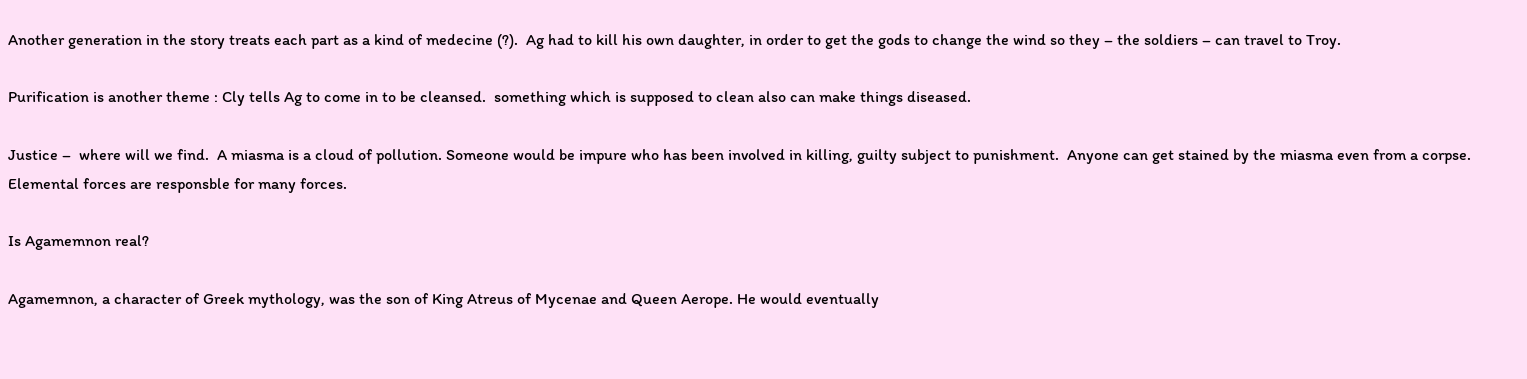Another generation in the story treats each part as a kind of medecine (?).  Ag had to kill his own daughter, in order to get the gods to change the wind so they – the soldiers – can travel to Troy.

Purification is another theme : Cly tells Ag to come in to be cleansed.  something which is supposed to clean also can make things diseased.

Justice –  where will we find.  A miasma is a cloud of pollution. Someone would be impure who has been involved in killing, guilty subject to punishment.  Anyone can get stained by the miasma even from a corpse.  Elemental forces are responsble for many forces.

Is Agamemnon real?

Agamemnon, a character of Greek mythology, was the son of King Atreus of Mycenae and Queen Aerope. He would eventually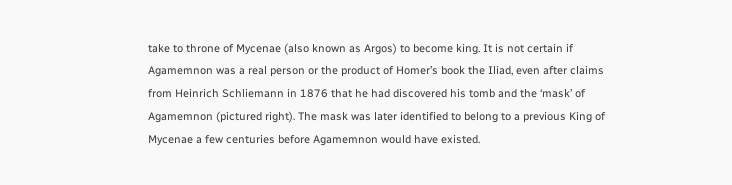take to throne of Mycenae (also known as Argos) to become king. It is not certain if Agamemnon was a real person or the product of Homer’s book the Iliad, even after claims from Heinrich Schliemann in 1876 that he had discovered his tomb and the ‘mask’ of Agamemnon (pictured right). The mask was later identified to belong to a previous King of Mycenae a few centuries before Agamemnon would have existed.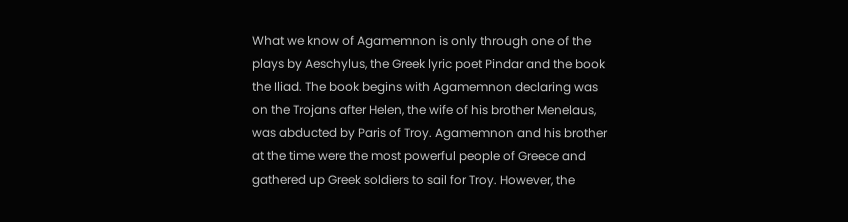What we know of Agamemnon is only through one of the plays by Aeschylus, the Greek lyric poet Pindar and the book the Iliad. The book begins with Agamemnon declaring was on the Trojans after Helen, the wife of his brother Menelaus, was abducted by Paris of Troy. Agamemnon and his brother at the time were the most powerful people of Greece and gathered up Greek soldiers to sail for Troy. However, the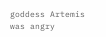goddess Artemis was angry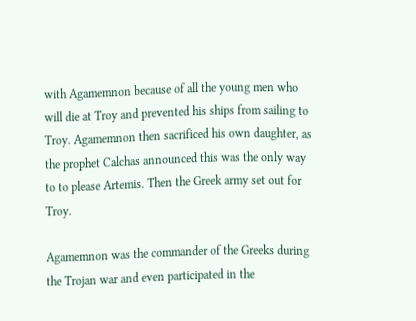with Agamemnon because of all the young men who will die at Troy and prevented his ships from sailing to Troy. Agamemnon then sacrificed his own daughter, as the prophet Calchas announced this was the only way to to please Artemis. Then the Greek army set out for Troy.

Agamemnon was the commander of the Greeks during the Trojan war and even participated in the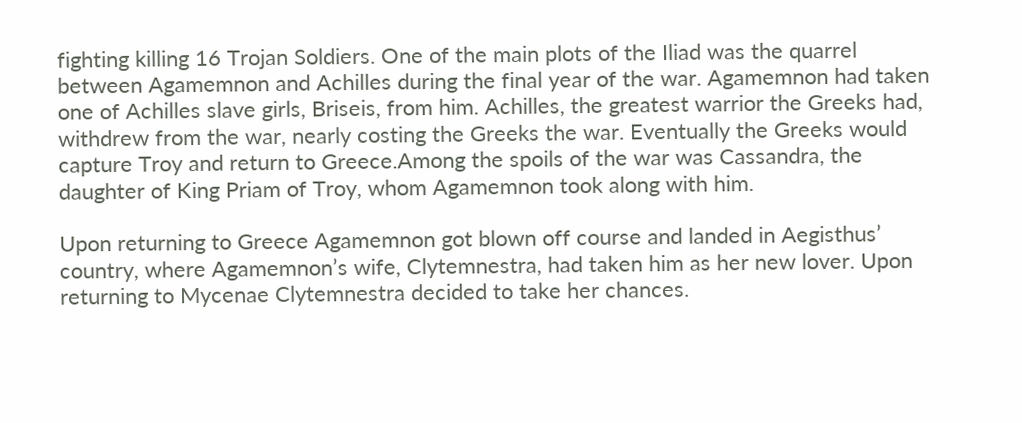fighting killing 16 Trojan Soldiers. One of the main plots of the Iliad was the quarrel between Agamemnon and Achilles during the final year of the war. Agamemnon had taken one of Achilles slave girls, Briseis, from him. Achilles, the greatest warrior the Greeks had, withdrew from the war, nearly costing the Greeks the war. Eventually the Greeks would capture Troy and return to Greece.Among the spoils of the war was Cassandra, the daughter of King Priam of Troy, whom Agamemnon took along with him.

Upon returning to Greece Agamemnon got blown off course and landed in Aegisthus’ country, where Agamemnon’s wife, Clytemnestra, had taken him as her new lover. Upon returning to Mycenae Clytemnestra decided to take her chances.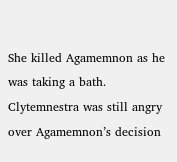She killed Agamemnon as he was taking a bath. Clytemnestra was still angry over Agamemnon’s decision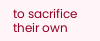to sacrifice their own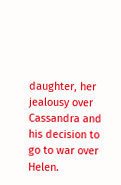daughter, her jealousy over Cassandra and his decision to go to war over Helen.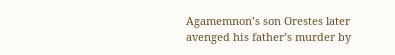Agamemnon’s son Orestes later avenged his father’s murder by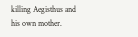killing Aegisthus and his own mother.